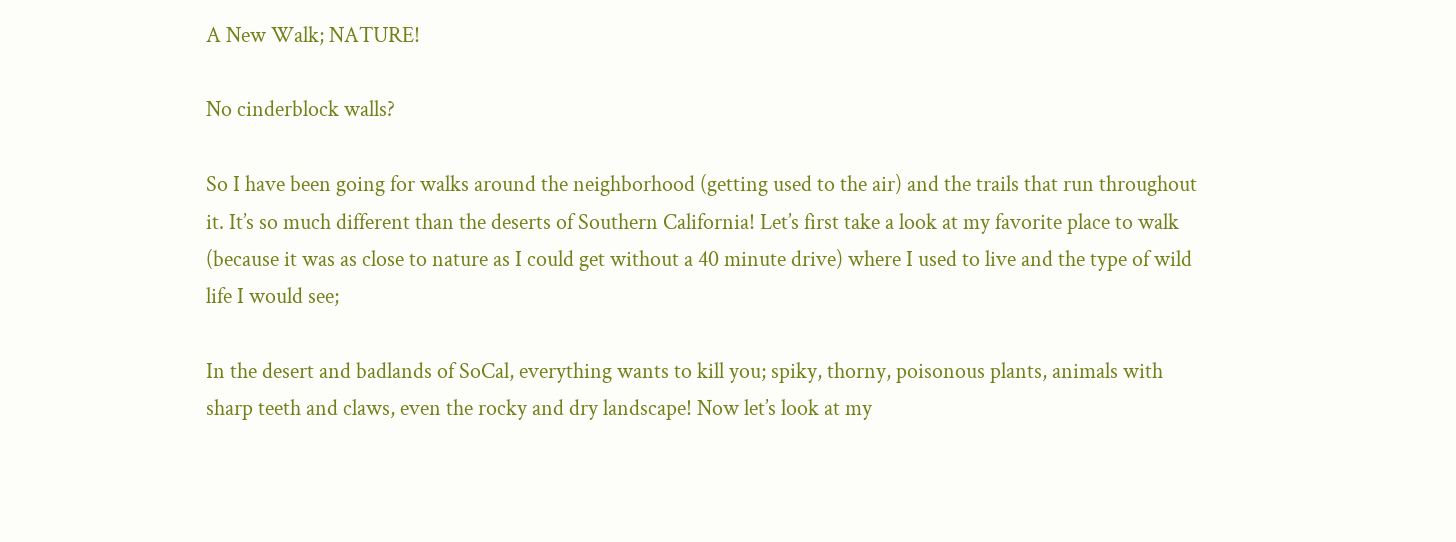A New Walk; NATURE!

No cinderblock walls?

So I have been going for walks around the neighborhood (getting used to the air) and the trails that run throughout it. It’s so much different than the deserts of Southern California! Let’s first take a look at my favorite place to walk (because it was as close to nature as I could get without a 40 minute drive) where I used to live and the type of wild life I would see;

In the desert and badlands of SoCal, everything wants to kill you; spiky, thorny, poisonous plants, animals with sharp teeth and claws, even the rocky and dry landscape! Now let’s look at my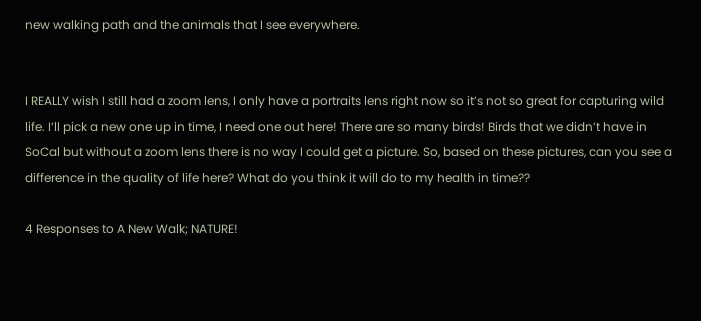new walking path and the animals that I see everywhere.


I REALLY wish I still had a zoom lens, I only have a portraits lens right now so it’s not so great for capturing wild life. I’ll pick a new one up in time, I need one out here! There are so many birds! Birds that we didn’t have in SoCal but without a zoom lens there is no way I could get a picture. So, based on these pictures, can you see a difference in the quality of life here? What do you think it will do to my health in time??

4 Responses to A New Walk; NATURE!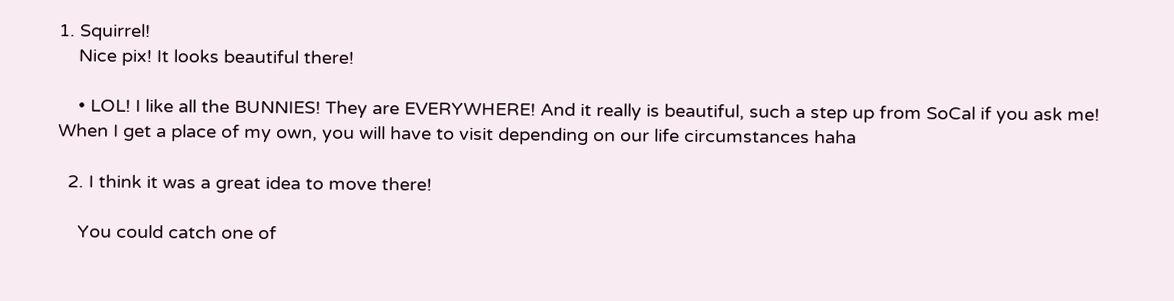1. Squirrel!
    Nice pix! It looks beautiful there!

    • LOL! I like all the BUNNIES! They are EVERYWHERE! And it really is beautiful, such a step up from SoCal if you ask me! When I get a place of my own, you will have to visit depending on our life circumstances haha

  2. I think it was a great idea to move there!

    You could catch one of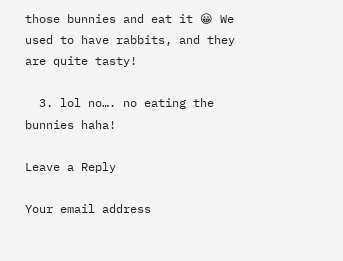those bunnies and eat it 😀 We used to have rabbits, and they are quite tasty!

  3. lol no…. no eating the bunnies haha!

Leave a Reply

Your email address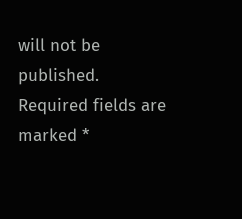will not be published. Required fields are marked *